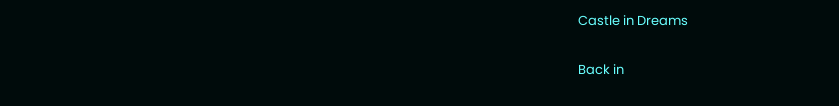Castle in Dreams

Back in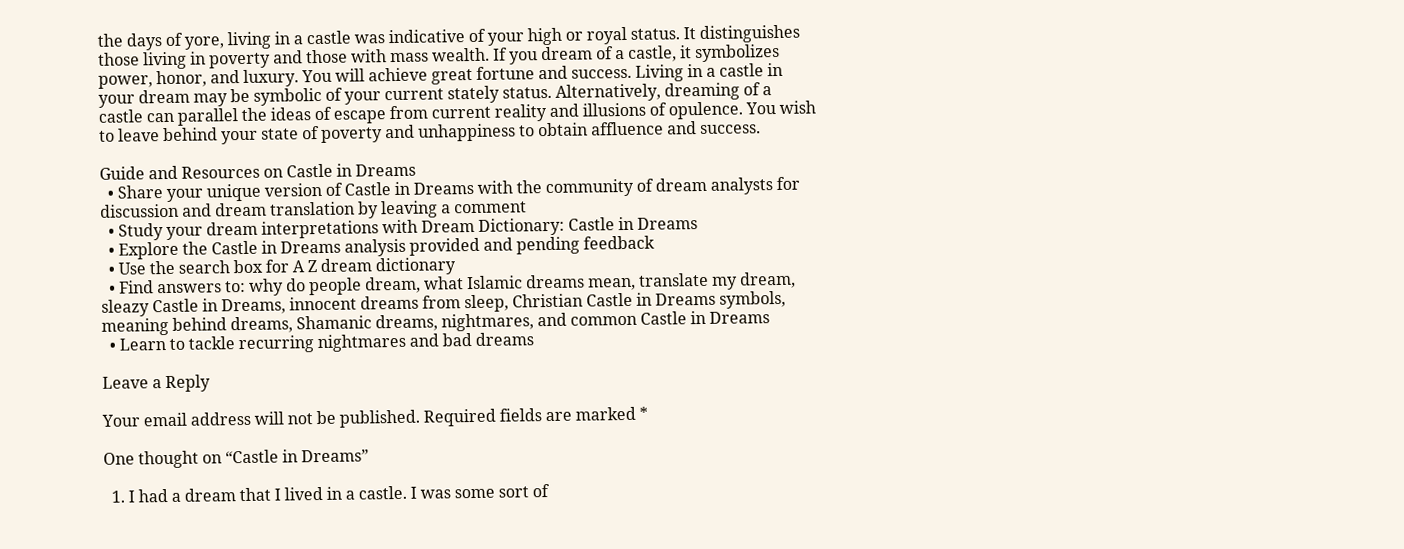the days of yore, living in a castle was indicative of your high or royal status. It distinguishes those living in poverty and those with mass wealth. If you dream of a castle, it symbolizes power, honor, and luxury. You will achieve great fortune and success. Living in a castle in your dream may be symbolic of your current stately status. Alternatively, dreaming of a castle can parallel the ideas of escape from current reality and illusions of opulence. You wish to leave behind your state of poverty and unhappiness to obtain affluence and success.

Guide and Resources on Castle in Dreams
  • Share your unique version of Castle in Dreams with the community of dream analysts for discussion and dream translation by leaving a comment
  • Study your dream interpretations with Dream Dictionary: Castle in Dreams
  • Explore the Castle in Dreams analysis provided and pending feedback
  • Use the search box for A Z dream dictionary
  • Find answers to: why do people dream, what Islamic dreams mean, translate my dream, sleazy Castle in Dreams, innocent dreams from sleep, Christian Castle in Dreams symbols, meaning behind dreams, Shamanic dreams, nightmares, and common Castle in Dreams
  • Learn to tackle recurring nightmares and bad dreams

Leave a Reply

Your email address will not be published. Required fields are marked *

One thought on “Castle in Dreams”

  1. I had a dream that I lived in a castle. I was some sort of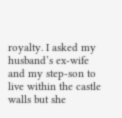royalty. I asked my husband’s ex-wife and my step-son to live within the castle walls but she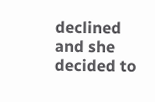declined and she decided to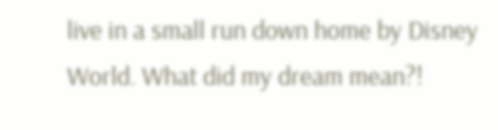live in a small run down home by Disney World. What did my dream mean?!